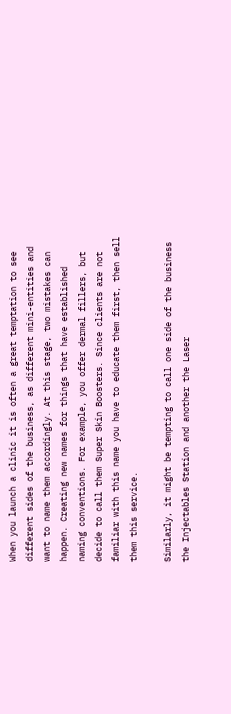When you launch a clinic it is often a great temptation to see different sides of the business, as different mini-entities and want to name them accordingly. At this stage, two mistakes can happen. Creating new names for things that have established naming conventions. For example, you offer dermal fillers, but decide to call them Super Skin Boosters. Since clients are not familiar with this name you have to educate them first, then sell them this service.

Similarly, it might be tempting to call one side of the business the Injectables Station and another the Laser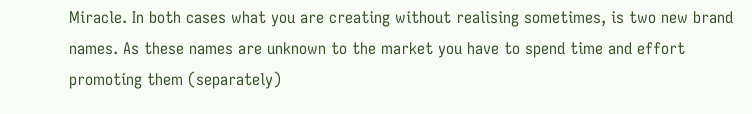Miracle. In both cases what you are creating without realising sometimes, is two new brand names. As these names are unknown to the market you have to spend time and effort promoting them (separately)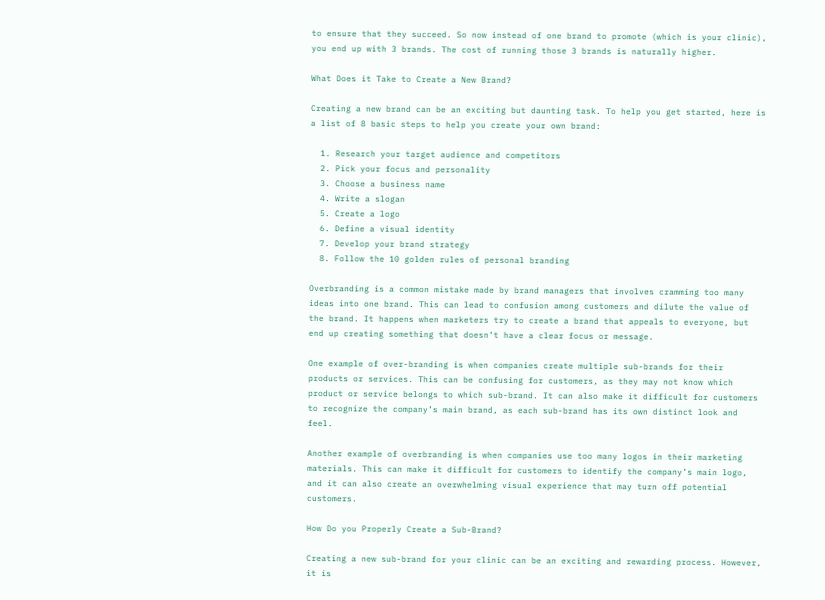to ensure that they succeed. So now instead of one brand to promote (which is your clinic), you end up with 3 brands. The cost of running those 3 brands is naturally higher.

What Does it Take to Create a New Brand?

Creating a new brand can be an exciting but daunting task. To help you get started, here is a list of 8 basic steps to help you create your own brand:

  1. Research your target audience and competitors
  2. Pick your focus and personality
  3. Choose a business name
  4. Write a slogan
  5. Create a logo
  6. Define a visual identity
  7. Develop your brand strategy
  8. Follow the 10 golden rules of personal branding

Overbranding is a common mistake made by brand managers that involves cramming too many ideas into one brand. This can lead to confusion among customers and dilute the value of the brand. It happens when marketers try to create a brand that appeals to everyone, but end up creating something that doesn’t have a clear focus or message.

One example of over-branding is when companies create multiple sub-brands for their products or services. This can be confusing for customers, as they may not know which product or service belongs to which sub-brand. It can also make it difficult for customers to recognize the company’s main brand, as each sub-brand has its own distinct look and feel.

Another example of overbranding is when companies use too many logos in their marketing materials. This can make it difficult for customers to identify the company’s main logo, and it can also create an overwhelming visual experience that may turn off potential customers.

How Do you Properly Create a Sub-Brand?

Creating a new sub-brand for your clinic can be an exciting and rewarding process. However, it is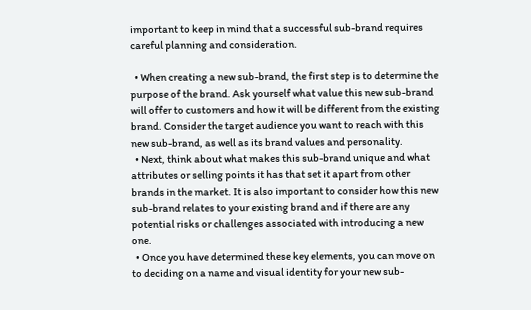important to keep in mind that a successful sub-brand requires careful planning and consideration.

  • When creating a new sub-brand, the first step is to determine the purpose of the brand. Ask yourself what value this new sub-brand will offer to customers and how it will be different from the existing brand. Consider the target audience you want to reach with this new sub-brand, as well as its brand values and personality.
  • Next, think about what makes this sub-brand unique and what attributes or selling points it has that set it apart from other brands in the market. It is also important to consider how this new sub-brand relates to your existing brand and if there are any potential risks or challenges associated with introducing a new one.
  • Once you have determined these key elements, you can move on to deciding on a name and visual identity for your new sub-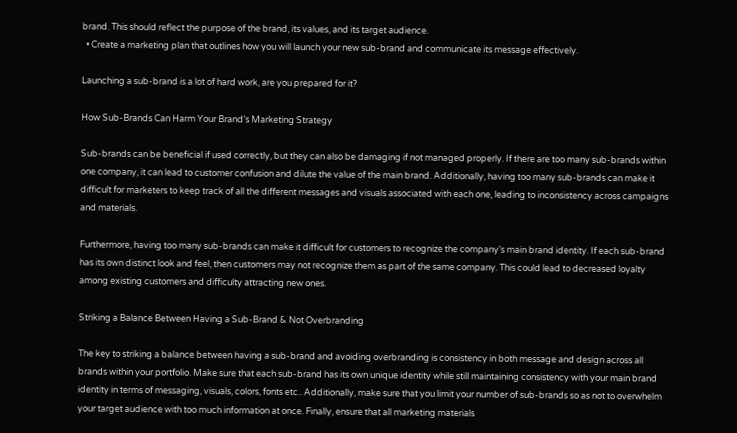brand. This should reflect the purpose of the brand, its values, and its target audience.
  • Create a marketing plan that outlines how you will launch your new sub-brand and communicate its message effectively.

Launching a sub-brand is a lot of hard work, are you prepared for it?

How Sub-Brands Can Harm Your Brand’s Marketing Strategy

Sub-brands can be beneficial if used correctly, but they can also be damaging if not managed properly. If there are too many sub-brands within one company, it can lead to customer confusion and dilute the value of the main brand. Additionally, having too many sub-brands can make it difficult for marketers to keep track of all the different messages and visuals associated with each one, leading to inconsistency across campaigns and materials.

Furthermore, having too many sub-brands can make it difficult for customers to recognize the company’s main brand identity. If each sub-brand has its own distinct look and feel, then customers may not recognize them as part of the same company. This could lead to decreased loyalty among existing customers and difficulty attracting new ones.

Striking a Balance Between Having a Sub-Brand & Not Overbranding

The key to striking a balance between having a sub-brand and avoiding overbranding is consistency in both message and design across all brands within your portfolio. Make sure that each sub-brand has its own unique identity while still maintaining consistency with your main brand identity in terms of messaging, visuals, colors, fonts etc.. Additionally, make sure that you limit your number of sub-brands so as not to overwhelm your target audience with too much information at once. Finally, ensure that all marketing materials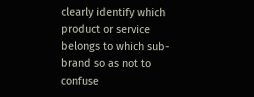clearly identify which product or service belongs to which sub-brand so as not to confuse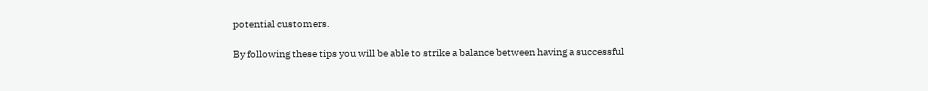potential customers.

By following these tips you will be able to strike a balance between having a successful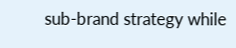sub-brand strategy while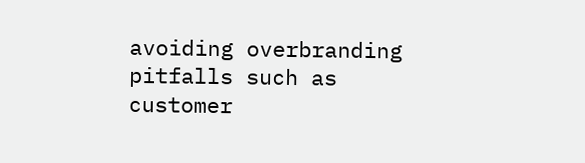avoiding overbranding pitfalls such as customer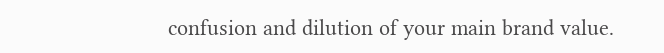confusion and dilution of your main brand value.